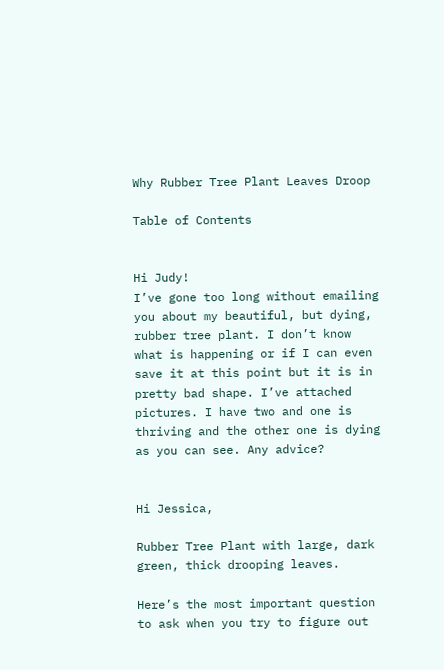Why Rubber Tree Plant Leaves Droop

Table of Contents


Hi Judy!
I’ve gone too long without emailing you about my beautiful, but dying, rubber tree plant. I don’t know what is happening or if I can even save it at this point but it is in pretty bad shape. I’ve attached pictures. I have two and one is thriving and the other one is dying as you can see. Any advice?


Hi Jessica,

Rubber Tree Plant with large, dark green, thick drooping leaves.

Here’s the most important question to ask when you try to figure out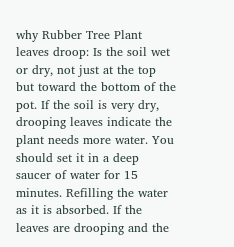why Rubber Tree Plant leaves droop: Is the soil wet or dry, not just at the top but toward the bottom of the pot. If the soil is very dry, drooping leaves indicate the plant needs more water. You should set it in a deep saucer of water for 15 minutes. Refilling the water as it is absorbed. If the leaves are drooping and the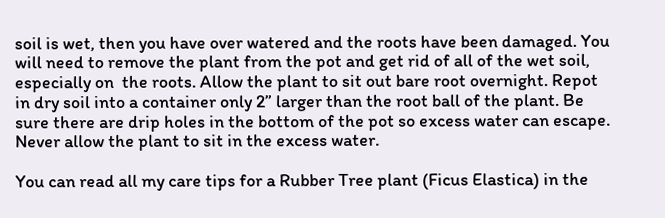soil is wet, then you have over watered and the roots have been damaged. You will need to remove the plant from the pot and get rid of all of the wet soil, especially on  the roots. Allow the plant to sit out bare root overnight. Repot in dry soil into a container only 2” larger than the root ball of the plant. Be sure there are drip holes in the bottom of the pot so excess water can escape. Never allow the plant to sit in the excess water.

You can read all my care tips for a Rubber Tree plant (Ficus Elastica) in the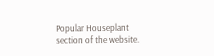Popular Houseplant section of the website.